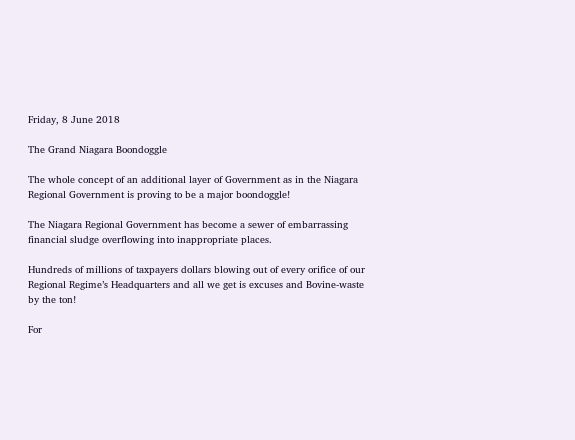Friday, 8 June 2018

The Grand Niagara Boondoggle

The whole concept of an additional layer of Government as in the Niagara Regional Government is proving to be a major boondoggle!

The Niagara Regional Government has become a sewer of embarrassing financial sludge overflowing into inappropriate places.

Hundreds of millions of taxpayers dollars blowing out of every orifice of our Regional Regime’s Headquarters and all we get is excuses and Bovine-waste by the ton!

For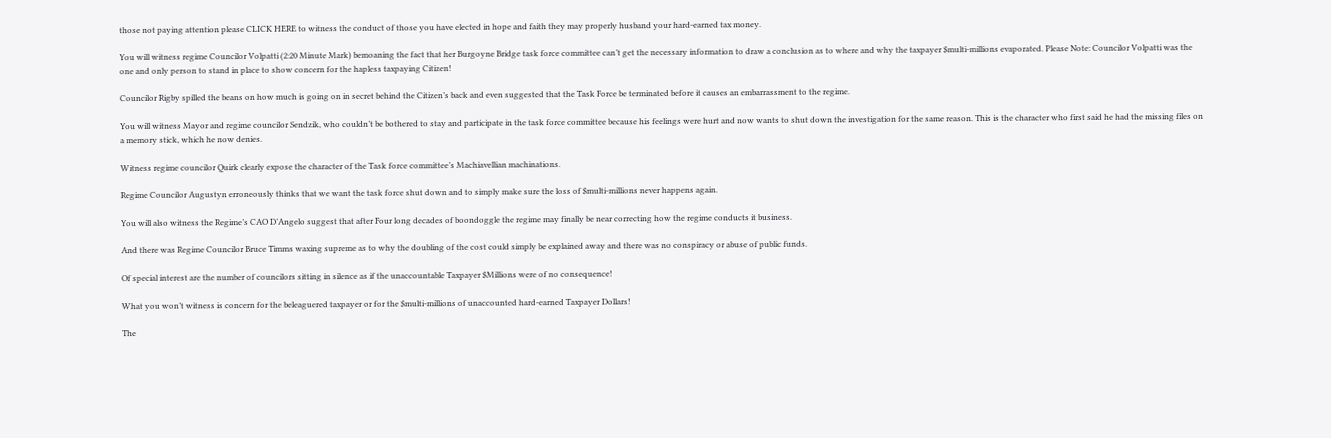those not paying attention please CLICK HERE to witness the conduct of those you have elected in hope and faith they may properly husband your hard-earned tax money.

You will witness regime Councilor Volpatti (2:20 Minute Mark) bemoaning the fact that her Burgoyne Bridge task force committee can’t get the necessary information to draw a conclusion as to where and why the taxpayer $multi-millions evaporated. Please Note: Councilor Volpatti was the one and only person to stand in place to show concern for the hapless taxpaying Citizen!

Councilor Rigby spilled the beans on how much is going on in secret behind the Citizen’s back and even suggested that the Task Force be terminated before it causes an embarrassment to the regime.

You will witness Mayor and regime councilor Sendzik, who couldn’t be bothered to stay and participate in the task force committee because his feelings were hurt and now wants to shut down the investigation for the same reason. This is the character who first said he had the missing files on a memory stick, which he now denies.

Witness regime councilor Quirk clearly expose the character of the Task force committee’s Machiavellian machinations.

Regime Councilor Augustyn erroneously thinks that we want the task force shut down and to simply make sure the loss of $multi-millions never happens again.

You will also witness the Regime’s CAO D’Angelo suggest that after Four long decades of boondoggle the regime may finally be near correcting how the regime conducts it business.

And there was Regime Councilor Bruce Timms waxing supreme as to why the doubling of the cost could simply be explained away and there was no conspiracy or abuse of public funds.

Of special interest are the number of councilors sitting in silence as if the unaccountable Taxpayer $Millions were of no consequence!

What you won’t witness is concern for the beleaguered taxpayer or for the $multi-millions of unaccounted hard-earned Taxpayer Dollars!

The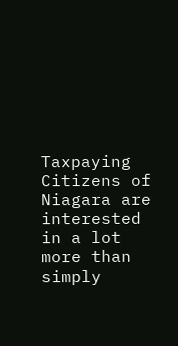Taxpaying Citizens of Niagara are interested in a lot more than simply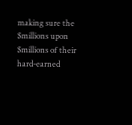making sure the $millions upon $millions of their hard-earned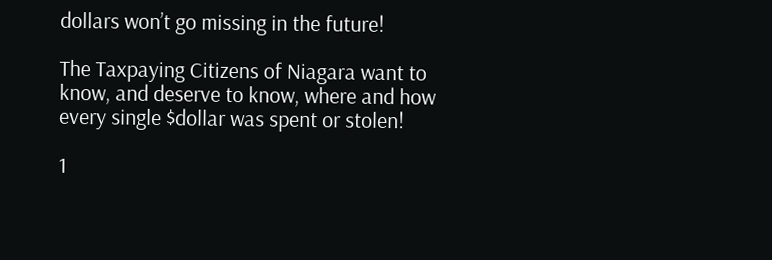dollars won’t go missing in the future!

The Taxpaying Citizens of Niagara want to know, and deserve to know, where and how every single $dollar was spent or stolen!

1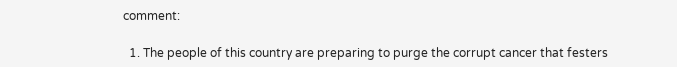comment:

  1. The people of this country are preparing to purge the corrupt cancer that festers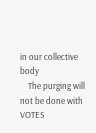in our collective body
    The purging will not be done with VOTES